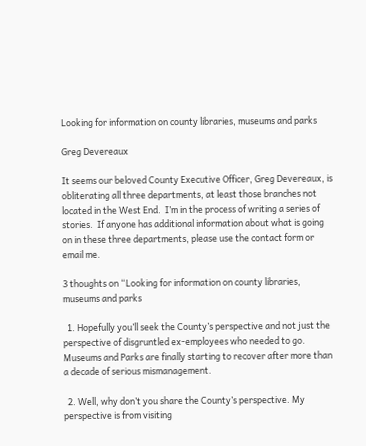Looking for information on county libraries, museums and parks

Greg Devereaux

It seems our beloved County Executive Officer, Greg Devereaux, is obliterating all three departments, at least those branches not located in the West End.  I’m in the process of writing a series of stories.  If anyone has additional information about what is going on in these three departments, please use the contact form or email me.

3 thoughts on “Looking for information on county libraries, museums and parks

  1. Hopefully you’ll seek the County’s perspective and not just the perspective of disgruntled ex-employees who needed to go. Museums and Parks are finally starting to recover after more than a decade of serious mismanagement.

  2. Well, why don’t you share the County’s perspective. My perspective is from visiting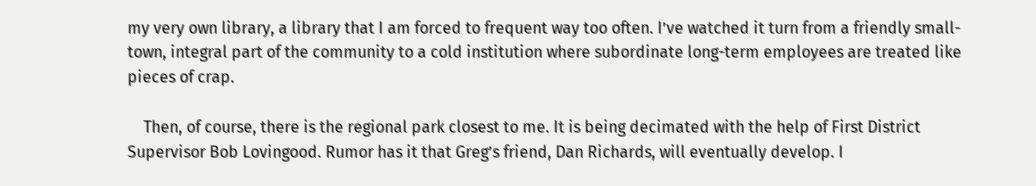my very own library, a library that I am forced to frequent way too often. I’ve watched it turn from a friendly small-town, integral part of the community to a cold institution where subordinate long-term employees are treated like pieces of crap.

    Then, of course, there is the regional park closest to me. It is being decimated with the help of First District Supervisor Bob Lovingood. Rumor has it that Greg’s friend, Dan Richards, will eventually develop. I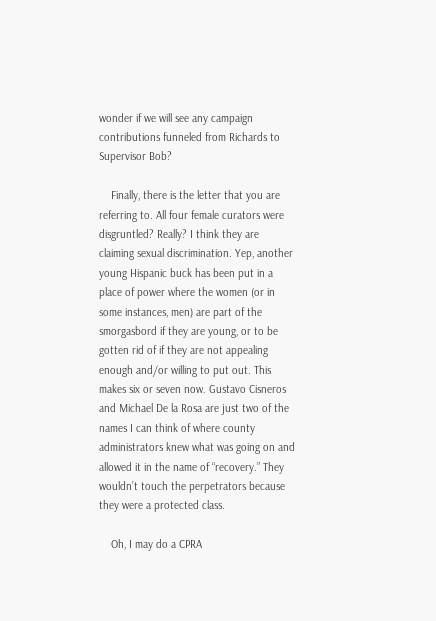wonder if we will see any campaign contributions funneled from Richards to Supervisor Bob?

    Finally, there is the letter that you are referring to. All four female curators were disgruntled? Really? I think they are claiming sexual discrimination. Yep, another young Hispanic buck has been put in a place of power where the women (or in some instances, men) are part of the smorgasbord if they are young, or to be gotten rid of if they are not appealing enough and/or willing to put out. This makes six or seven now. Gustavo Cisneros and Michael De la Rosa are just two of the names I can think of where county administrators knew what was going on and allowed it in the name of “recovery.” They wouldn’t touch the perpetrators because they were a protected class.

    Oh, I may do a CPRA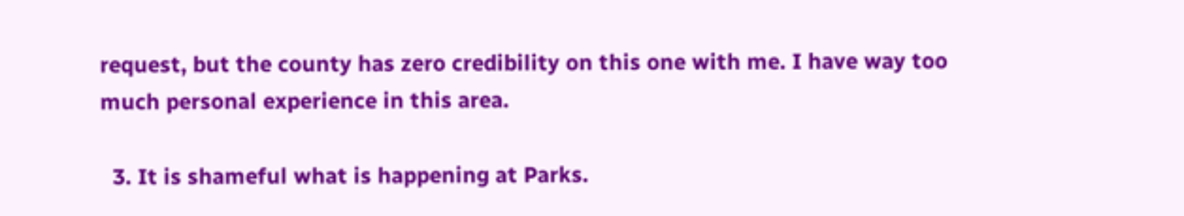request, but the county has zero credibility on this one with me. I have way too much personal experience in this area.

  3. It is shameful what is happening at Parks.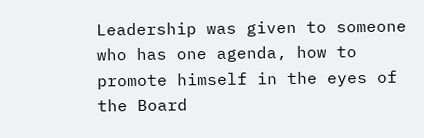Leadership was given to someone who has one agenda, how to promote himself in the eyes of the Board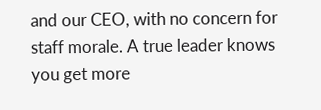and our CEO, with no concern for staff morale. A true leader knows you get more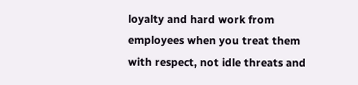loyalty and hard work from employees when you treat them with respect, not idle threats and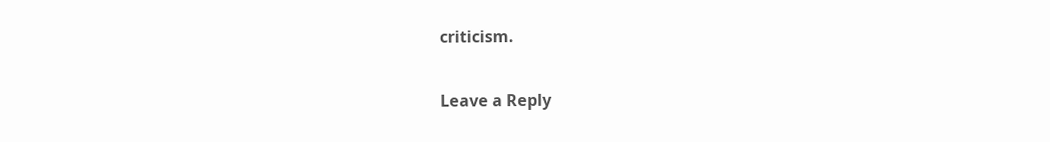criticism.

Leave a Reply